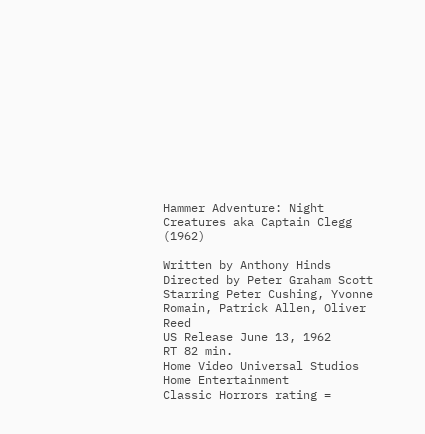Hammer Adventure: Night Creatures aka Captain Clegg (1962)

Written by Anthony Hinds
Directed by Peter Graham Scott
Starring Peter Cushing, Yvonne Romain, Patrick Allen, Oliver Reed
US Release June 13, 1962
RT 82 min.
Home Video Universal Studios Home Entertainment
Classic Horrors rating =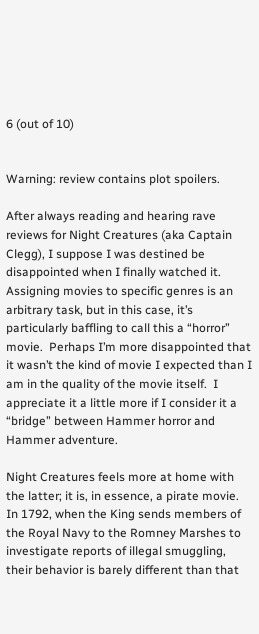6 (out of 10)


Warning: review contains plot spoilers.

After always reading and hearing rave reviews for Night Creatures (aka Captain Clegg), I suppose I was destined be disappointed when I finally watched it.  Assigning movies to specific genres is an arbitrary task, but in this case, it’s particularly baffling to call this a “horror” movie.  Perhaps I’m more disappointed that it wasn’t the kind of movie I expected than I am in the quality of the movie itself.  I appreciate it a little more if I consider it a “bridge” between Hammer horror and Hammer adventure.

Night Creatures feels more at home with the latter; it is, in essence, a pirate movie.  In 1792, when the King sends members of the Royal Navy to the Romney Marshes to investigate reports of illegal smuggling, their behavior is barely different than that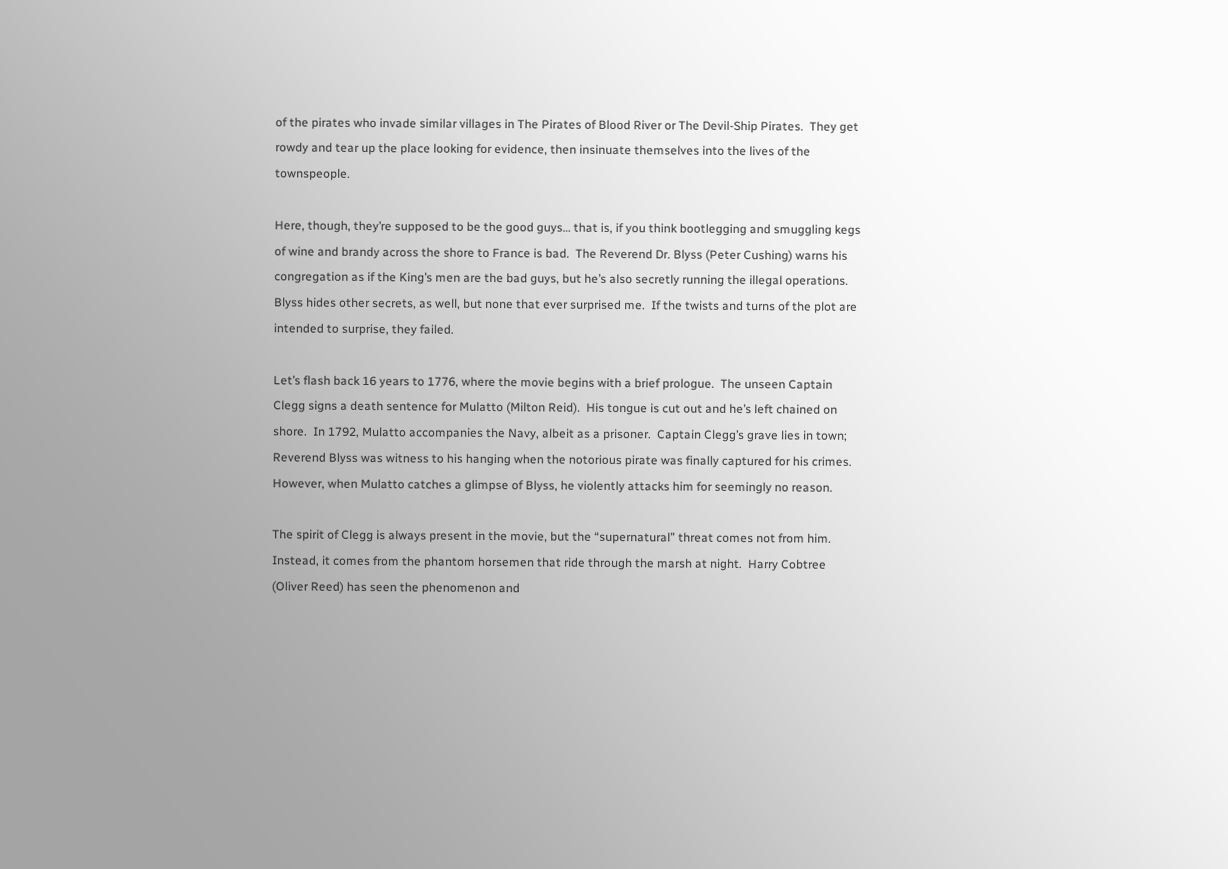of the pirates who invade similar villages in The Pirates of Blood River or The Devil-Ship Pirates.  They get rowdy and tear up the place looking for evidence, then insinuate themselves into the lives of the townspeople.

Here, though, they’re supposed to be the good guys… that is, if you think bootlegging and smuggling kegs of wine and brandy across the shore to France is bad.  The Reverend Dr. Blyss (Peter Cushing) warns his congregation as if the King’s men are the bad guys, but he’s also secretly running the illegal operations.  Blyss hides other secrets, as well, but none that ever surprised me.  If the twists and turns of the plot are intended to surprise, they failed.

Let’s flash back 16 years to 1776, where the movie begins with a brief prologue.  The unseen Captain Clegg signs a death sentence for Mulatto (Milton Reid).  His tongue is cut out and he’s left chained on shore.  In 1792, Mulatto accompanies the Navy, albeit as a prisoner.  Captain Clegg’s grave lies in town; Reverend Blyss was witness to his hanging when the notorious pirate was finally captured for his crimes.  However, when Mulatto catches a glimpse of Blyss, he violently attacks him for seemingly no reason.

The spirit of Clegg is always present in the movie, but the “supernatural” threat comes not from him.  Instead, it comes from the phantom horsemen that ride through the marsh at night.  Harry Cobtree (Oliver Reed) has seen the phenomenon and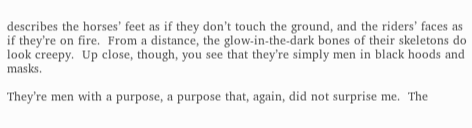describes the horses’ feet as if they don’t touch the ground, and the riders’ faces as if they’re on fire.  From a distance, the glow-in-the-dark bones of their skeletons do look creepy.  Up close, though, you see that they’re simply men in black hoods and masks.

They’re men with a purpose, a purpose that, again, did not surprise me.  The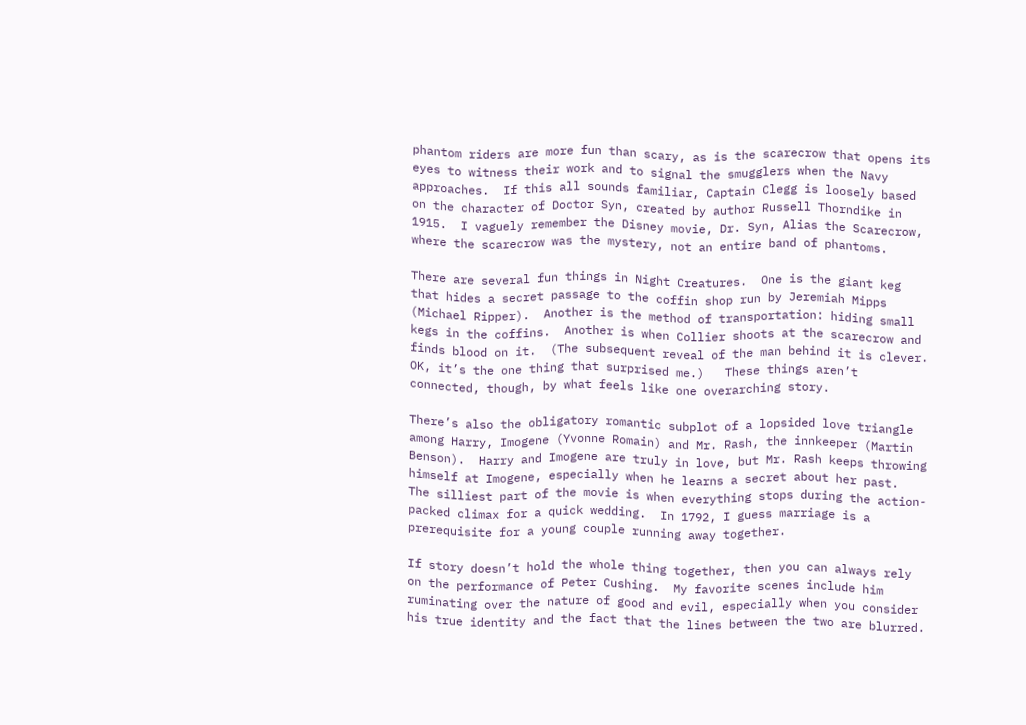phantom riders are more fun than scary, as is the scarecrow that opens its eyes to witness their work and to signal the smugglers when the Navy approaches.  If this all sounds familiar, Captain Clegg is loosely based on the character of Doctor Syn, created by author Russell Thorndike in 1915.  I vaguely remember the Disney movie, Dr. Syn, Alias the Scarecrow, where the scarecrow was the mystery, not an entire band of phantoms.

There are several fun things in Night Creatures.  One is the giant keg that hides a secret passage to the coffin shop run by Jeremiah Mipps (Michael Ripper).  Another is the method of transportation: hiding small kegs in the coffins.  Another is when Collier shoots at the scarecrow and finds blood on it.  (The subsequent reveal of the man behind it is clever.  OK, it’s the one thing that surprised me.)   These things aren’t connected, though, by what feels like one overarching story.

There’s also the obligatory romantic subplot of a lopsided love triangle among Harry, Imogene (Yvonne Romain) and Mr. Rash, the innkeeper (Martin Benson).  Harry and Imogene are truly in love, but Mr. Rash keeps throwing himself at Imogene, especially when he learns a secret about her past.  The silliest part of the movie is when everything stops during the action-packed climax for a quick wedding.  In 1792, I guess marriage is a prerequisite for a young couple running away together.

If story doesn’t hold the whole thing together, then you can always rely on the performance of Peter Cushing.  My favorite scenes include him ruminating over the nature of good and evil, especially when you consider his true identity and the fact that the lines between the two are blurred.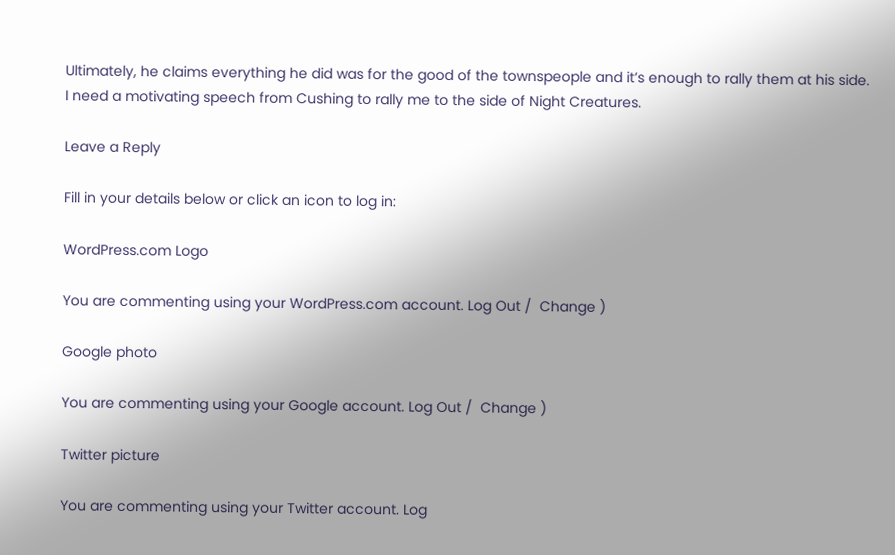Ultimately, he claims everything he did was for the good of the townspeople and it’s enough to rally them at his side.  I need a motivating speech from Cushing to rally me to the side of Night Creatures.

Leave a Reply

Fill in your details below or click an icon to log in:

WordPress.com Logo

You are commenting using your WordPress.com account. Log Out /  Change )

Google photo

You are commenting using your Google account. Log Out /  Change )

Twitter picture

You are commenting using your Twitter account. Log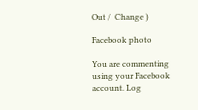Out /  Change )

Facebook photo

You are commenting using your Facebook account. Log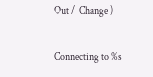Out /  Change )

Connecting to %s